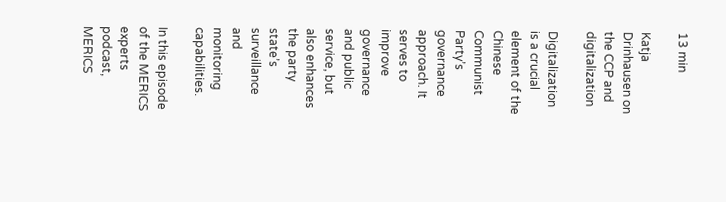13 min

Katja Drinhausen on the CCP and digitalization

Digitalization is a crucial element of the Chinese Communist Party’s governance approach. It serves to improve governance and public service, but also enhances the party state’s surveillance and monitoring capabilities.

In this episode of the MERICS experts podcast, MERICS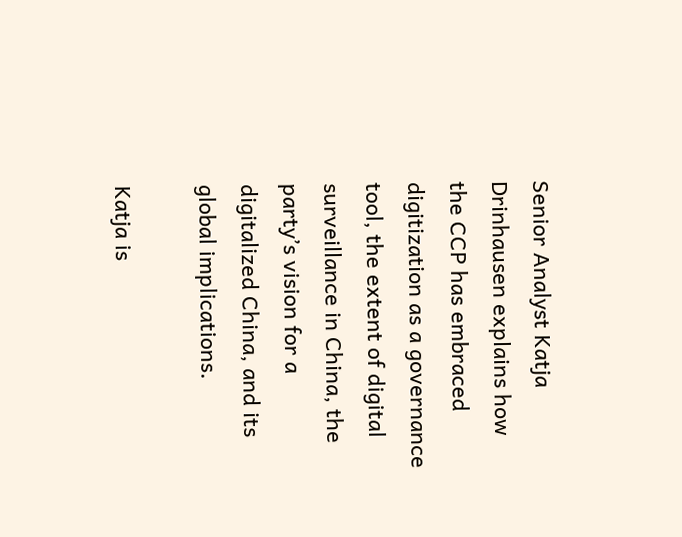Senior Analyst Katja Drinhausen explains how the CCP has embraced digitization as a governance tool, the extent of digital surveillance in China, the party’s vision for a digitalized China, and its global implications.

Katja is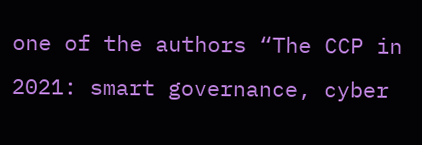one of the authors “The CCP in 2021: smart governance, cyber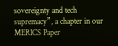sovereignty and tech supremacy”, a chapter in our MERICS Paper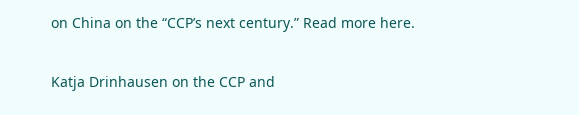on China on the “CCP’s next century.” Read more here.

Katja Drinhausen on the CCP and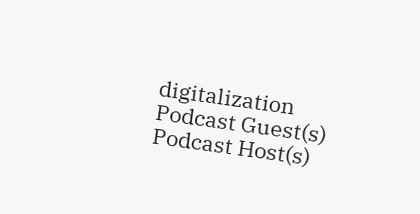digitalization
Podcast Guest(s)
Podcast Host(s)